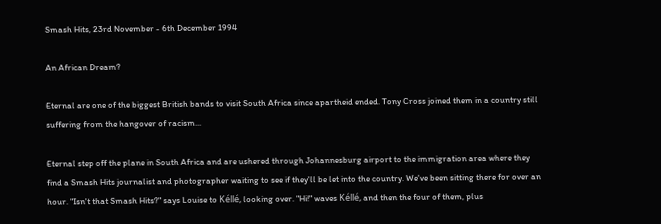Smash Hits, 23rd November - 6th December 1994

An African Dream?

Eternal are one of the biggest British bands to visit South Africa since apartheid ended. Tony Cross joined them in a country still suffering from the hangover of racism...

Eternal step off the plane in South Africa and are ushered through Johannesburg airport to the immigration area where they find a Smash Hits journalist and photographer waiting to see if they'll be let into the country. We've been sitting there for over an hour. "Isn't that Smash Hits?" says Louise to Kéllé, looking over. "Hi!" waves Kéllé, and then the four of them, plus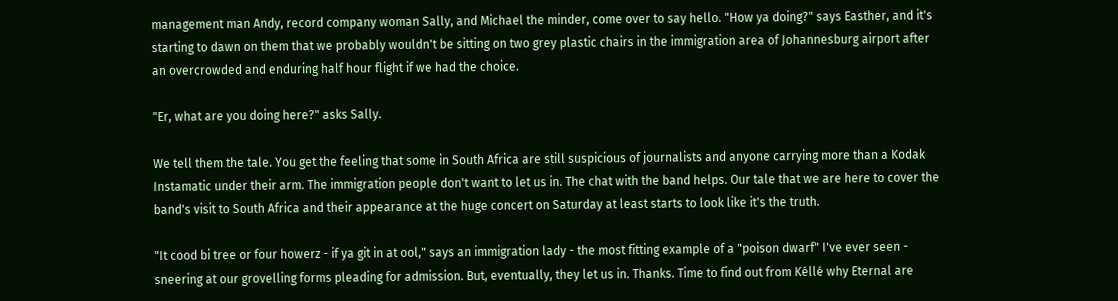management man Andy, record company woman Sally, and Michael the minder, come over to say hello. "How ya doing?" says Easther, and it's starting to dawn on them that we probably wouldn't be sitting on two grey plastic chairs in the immigration area of Johannesburg airport after an overcrowded and enduring half hour flight if we had the choice.

"Er, what are you doing here?" asks Sally.

We tell them the tale. You get the feeling that some in South Africa are still suspicious of journalists and anyone carrying more than a Kodak Instamatic under their arm. The immigration people don't want to let us in. The chat with the band helps. Our tale that we are here to cover the band's visit to South Africa and their appearance at the huge concert on Saturday at least starts to look like it's the truth.

"It cood bi tree or four howerz - if ya git in at ool," says an immigration lady - the most fitting example of a "poison dwarf" I've ever seen - sneering at our grovelling forms pleading for admission. But, eventually, they let us in. Thanks. Time to find out from Kéllé why Eternal are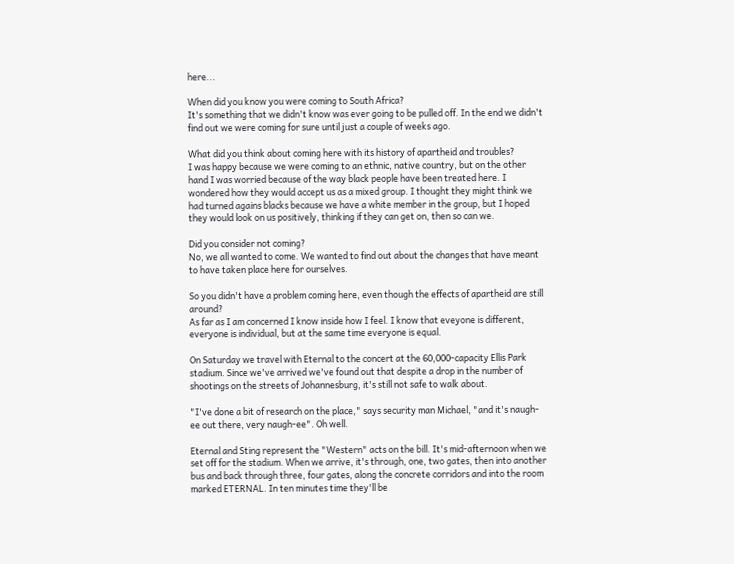here...

When did you know you were coming to South Africa?
It's something that we didn't know was ever going to be pulled off. In the end we didn't find out we were coming for sure until just a couple of weeks ago.

What did you think about coming here with its history of apartheid and troubles?
I was happy because we were coming to an ethnic, native country, but on the other hand I was worried because of the way black people have been treated here. I wondered how they would accept us as a mixed group. I thought they might think we had turned agains blacks because we have a white member in the group, but I hoped they would look on us positively, thinking if they can get on, then so can we.

Did you consider not coming?
No, we all wanted to come. We wanted to find out about the changes that have meant to have taken place here for ourselves.

So you didn't have a problem coming here, even though the effects of apartheid are still around?
As far as I am concerned I know inside how I feel. I know that eveyone is different, everyone is individual, but at the same time everyone is equal.

On Saturday we travel with Eternal to the concert at the 60,000-capacity Ellis Park stadium. Since we've arrived we've found out that despite a drop in the number of shootings on the streets of Johannesburg, it's still not safe to walk about.

"I've done a bit of research on the place," says security man Michael, "and it's naugh-ee out there, very naugh-ee". Oh well.

Eternal and Sting represent the "Western" acts on the bill. It's mid-afternoon when we set off for the stadium. When we arrive, it's through, one, two gates, then into another bus and back through three, four gates, along the concrete corridors and into the room marked ETERNAL. In ten minutes time they'll be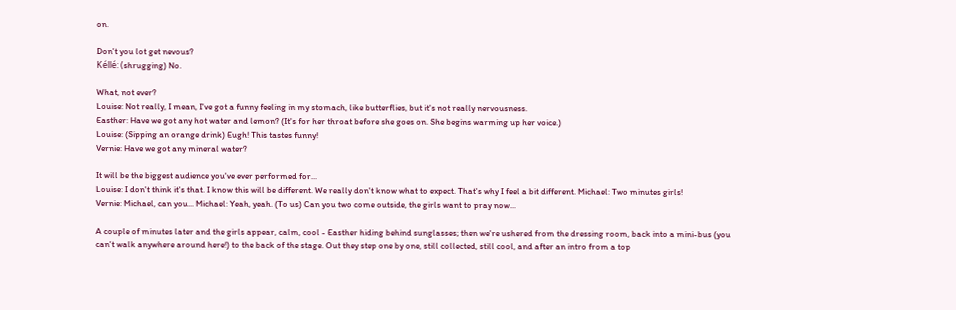on.

Don't you lot get nevous?
Kéllé: (shrugging) No.

What, not ever?
Louise: Not really, I mean, I've got a funny feeling in my stomach, like butterflies, but it's not really nervousness.
Easther: Have we got any hot water and lemon? (It's for her throat before she goes on. She begins warming up her voice.)
Louise: (Sipping an orange drink) Eugh! This tastes funny!
Vernie: Have we got any mineral water?

It will be the biggest audience you've ever performed for...
Louise: I don't think it's that. I know this will be different. We really don't know what to expect. That's why I feel a bit different. Michael: Two minutes girls!
Vernie: Michael, can you... Michael: Yeah, yeah. (To us) Can you two come outside, the girls want to pray now...

A couple of minutes later and the girls appear, calm, cool - Easther hiding behind sunglasses; then we're ushered from the dressing room, back into a mini-bus (you can't walk anywhere around here!) to the back of the stage. Out they step one by one, still collected, still cool, and after an intro from a top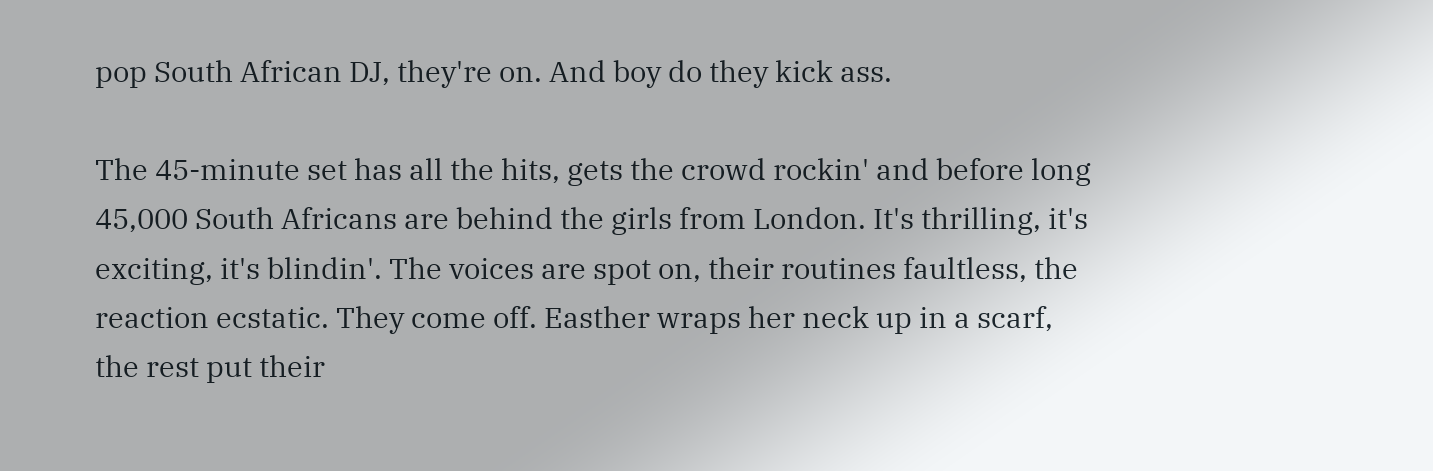pop South African DJ, they're on. And boy do they kick ass.

The 45-minute set has all the hits, gets the crowd rockin' and before long 45,000 South Africans are behind the girls from London. It's thrilling, it's exciting, it's blindin'. The voices are spot on, their routines faultless, the reaction ecstatic. They come off. Easther wraps her neck up in a scarf, the rest put their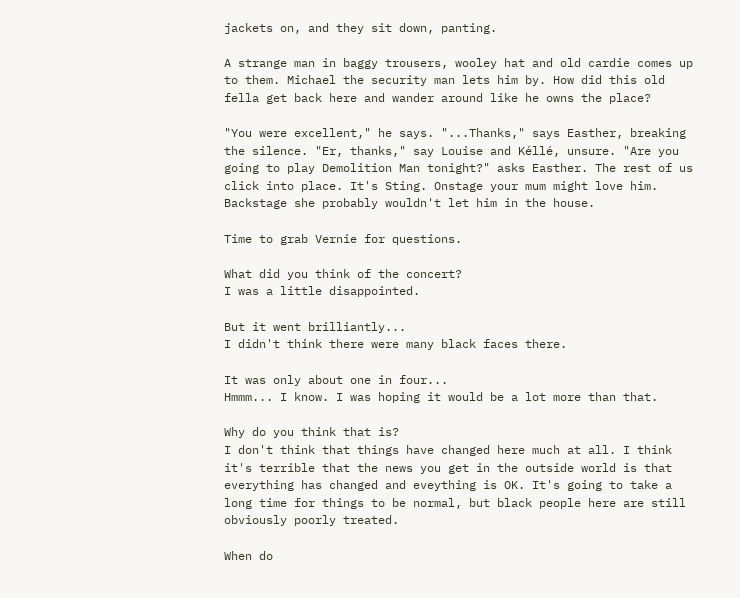jackets on, and they sit down, panting.

A strange man in baggy trousers, wooley hat and old cardie comes up to them. Michael the security man lets him by. How did this old fella get back here and wander around like he owns the place?

"You were excellent," he says. "...Thanks," says Easther, breaking the silence. "Er, thanks," say Louise and Kéllé, unsure. "Are you going to play Demolition Man tonight?" asks Easther. The rest of us click into place. It's Sting. Onstage your mum might love him. Backstage she probably wouldn't let him in the house.

Time to grab Vernie for questions.

What did you think of the concert?
I was a little disappointed.

But it went brilliantly...
I didn't think there were many black faces there.

It was only about one in four...
Hmmm... I know. I was hoping it would be a lot more than that.

Why do you think that is?
I don't think that things have changed here much at all. I think it's terrible that the news you get in the outside world is that everything has changed and eveything is OK. It's going to take a long time for things to be normal, but black people here are still obviously poorly treated.

When do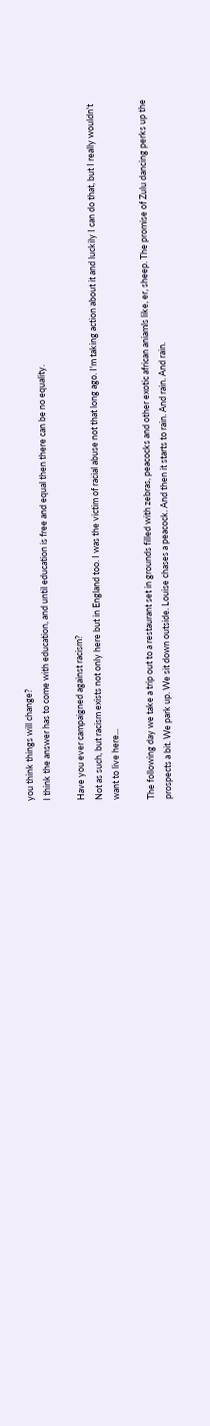you think things will change?
I think the answer has to come with education, and until education is free and equal then there can be no equality.

Have you ever campaigned against racism?
Not as such, but racism exists not only here but in England too. I was the victim of racial abuse not that long ago. I'm taking action about it and luckily I can do that, but I really wouldn't want to live here...

The following day we take a trip out to a restaurant set in grounds filled with zebras, peacocks and other exotic african aniamls like, er, sheep. The promise of Zulu dancing perks up the prospects a bit. We park up. We sit down outside. Louise chases a peacock. And then it starts to rain. And rain. And rain.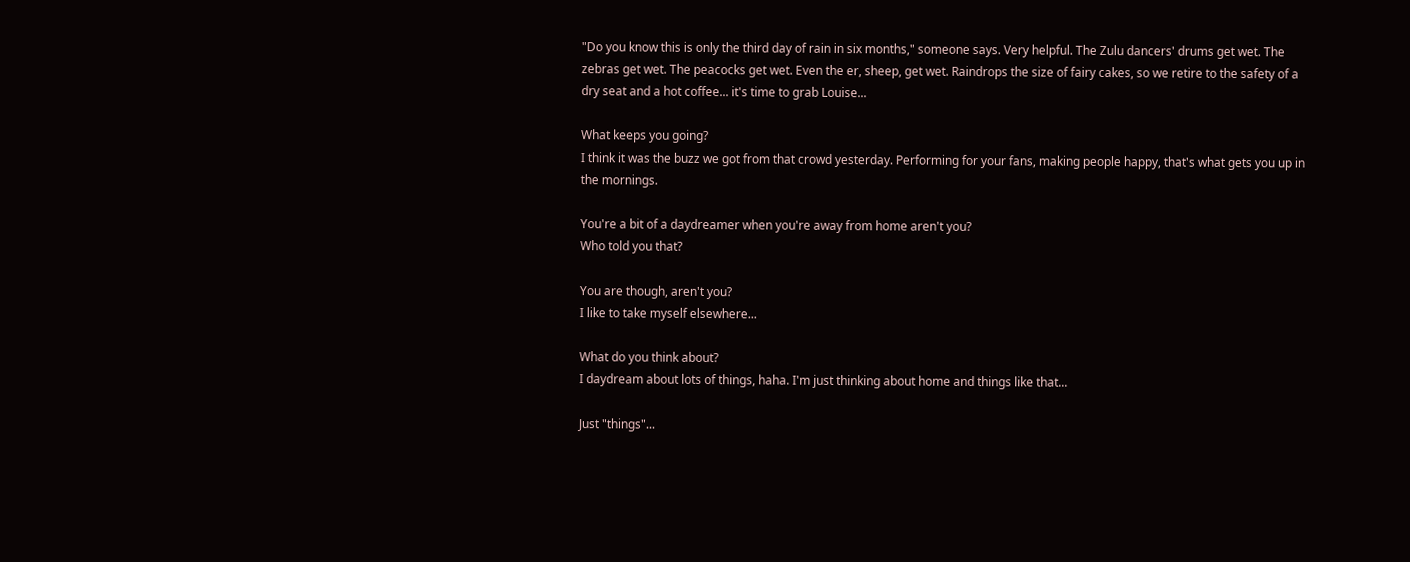"Do you know this is only the third day of rain in six months," someone says. Very helpful. The Zulu dancers' drums get wet. The zebras get wet. The peacocks get wet. Even the er, sheep, get wet. Raindrops the size of fairy cakes, so we retire to the safety of a dry seat and a hot coffee... it's time to grab Louise...

What keeps you going?
I think it was the buzz we got from that crowd yesterday. Performing for your fans, making people happy, that's what gets you up in the mornings.

You're a bit of a daydreamer when you're away from home aren't you?
Who told you that?

You are though, aren't you?
I like to take myself elsewhere...

What do you think about?
I daydream about lots of things, haha. I'm just thinking about home and things like that...

Just "things"...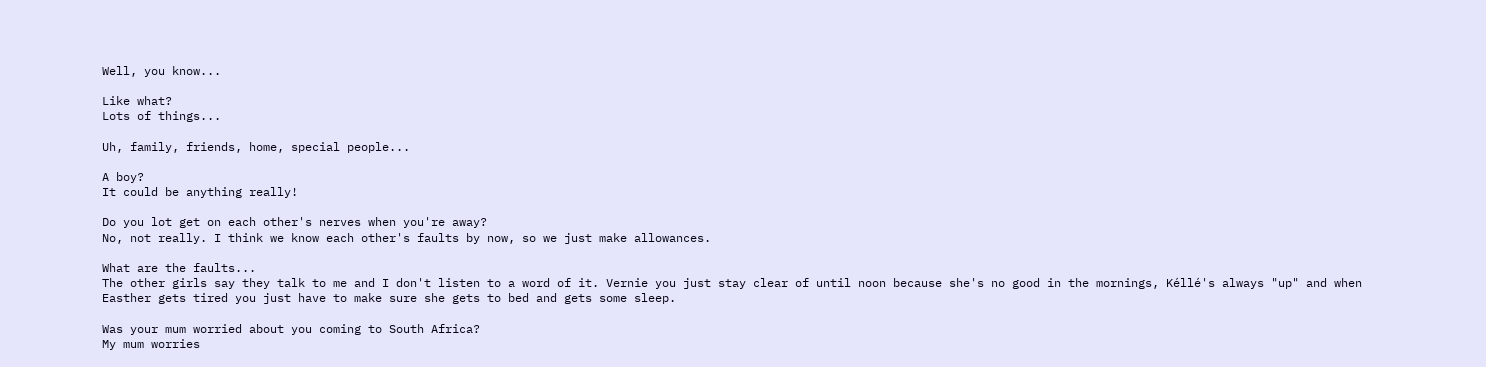Well, you know...

Like what?
Lots of things...

Uh, family, friends, home, special people...

A boy?
It could be anything really!

Do you lot get on each other's nerves when you're away?
No, not really. I think we know each other's faults by now, so we just make allowances.

What are the faults...
The other girls say they talk to me and I don't listen to a word of it. Vernie you just stay clear of until noon because she's no good in the mornings, Kéllé's always "up" and when Easther gets tired you just have to make sure she gets to bed and gets some sleep.

Was your mum worried about you coming to South Africa?
My mum worries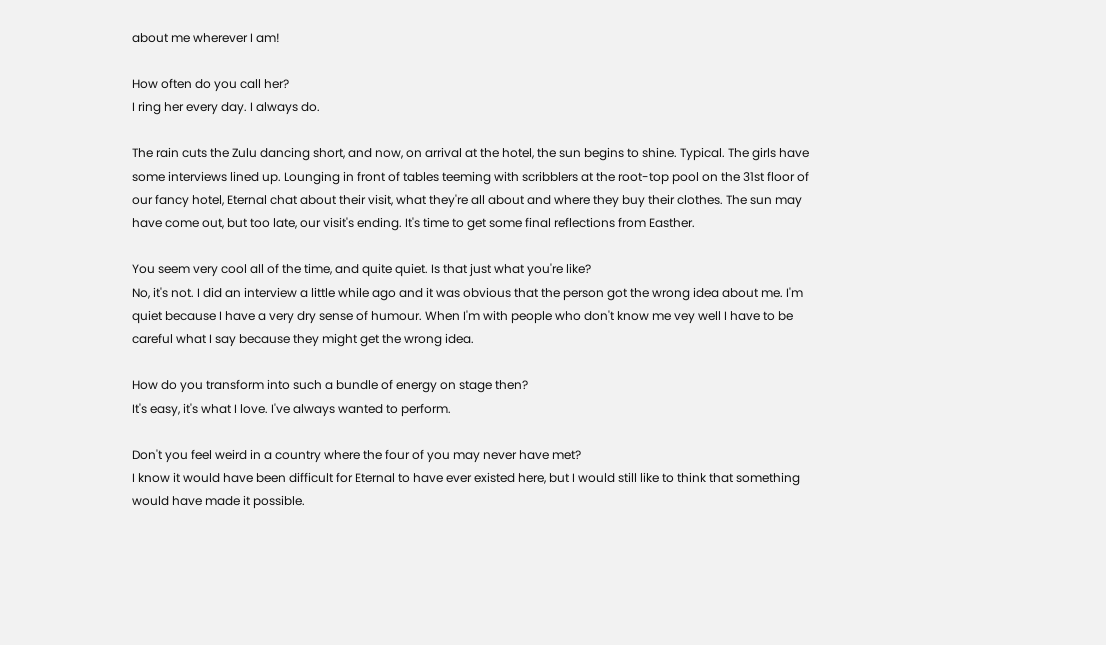about me wherever I am!

How often do you call her?
I ring her every day. I always do.

The rain cuts the Zulu dancing short, and now, on arrival at the hotel, the sun begins to shine. Typical. The girls have some interviews lined up. Lounging in front of tables teeming with scribblers at the root-top pool on the 31st floor of our fancy hotel, Eternal chat about their visit, what they're all about and where they buy their clothes. The sun may have come out, but too late, our visit's ending. It's time to get some final reflections from Easther.

You seem very cool all of the time, and quite quiet. Is that just what you're like?
No, it's not. I did an interview a little while ago and it was obvious that the person got the wrong idea about me. I'm quiet because I have a very dry sense of humour. When I'm with people who don't know me vey well I have to be careful what I say because they might get the wrong idea.

How do you transform into such a bundle of energy on stage then?
It's easy, it's what I love. I've always wanted to perform.

Don't you feel weird in a country where the four of you may never have met?
I know it would have been difficult for Eternal to have ever existed here, but I would still like to think that something would have made it possible.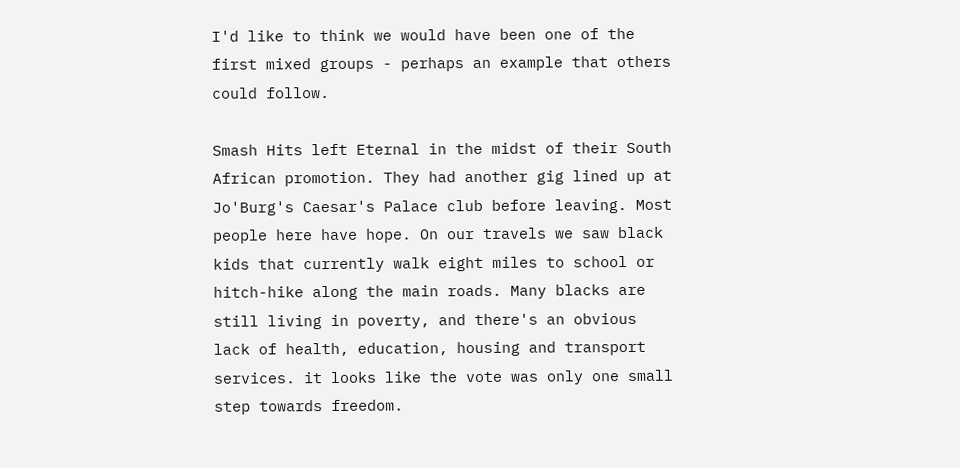I'd like to think we would have been one of the first mixed groups - perhaps an example that others could follow.

Smash Hits left Eternal in the midst of their South African promotion. They had another gig lined up at Jo'Burg's Caesar's Palace club before leaving. Most people here have hope. On our travels we saw black kids that currently walk eight miles to school or hitch-hike along the main roads. Many blacks are still living in poverty, and there's an obvious lack of health, education, housing and transport services. it looks like the vote was only one small step towards freedom.